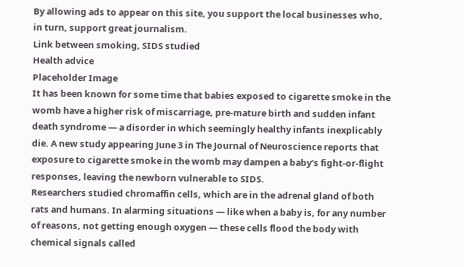By allowing ads to appear on this site, you support the local businesses who, in turn, support great journalism.
Link between smoking, SIDS studied
Health advice
Placeholder Image
It has been known for some time that babies exposed to cigarette smoke in the womb have a higher risk of miscarriage, pre-mature birth and sudden infant death syndrome — a disorder in which seemingly healthy infants inexplicably die. A new study appearing June 3 in The Journal of Neuroscience reports that exposure to cigarette smoke in the womb may dampen a baby’s fight-or-flight responses, leaving the newborn vulnerable to SIDS.
Researchers studied chromaffin cells, which are in the adrenal gland of both rats and humans. In alarming situations — like when a baby is, for any number of reasons, not getting enough oxygen — these cells flood the body with chemical signals called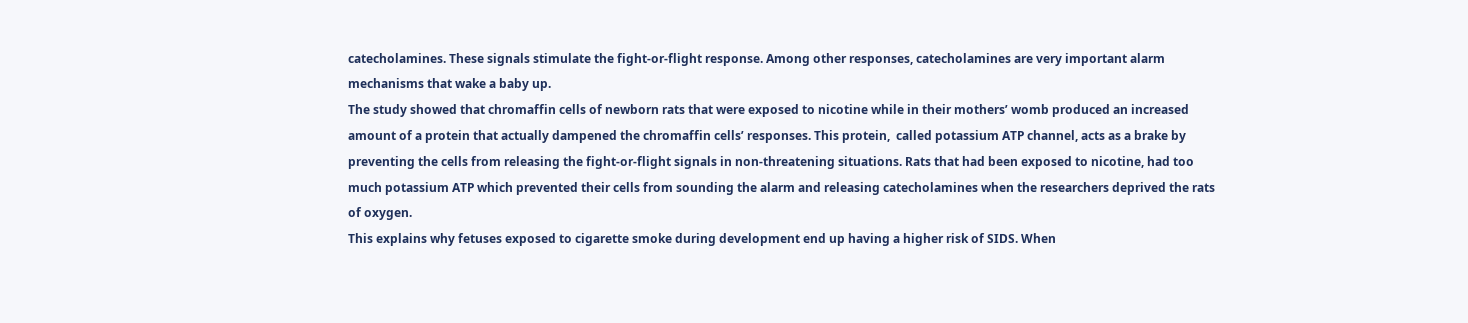catecholamines. These signals stimulate the fight-or-flight response. Among other responses, catecholamines are very important alarm mechanisms that wake a baby up.
The study showed that chromaffin cells of newborn rats that were exposed to nicotine while in their mothers’ womb produced an increased amount of a protein that actually dampened the chromaffin cells’ responses. This protein,  called potassium ATP channel, acts as a brake by preventing the cells from releasing the fight-or-flight signals in non-threatening situations. Rats that had been exposed to nicotine, had too much potassium ATP which prevented their cells from sounding the alarm and releasing catecholamines when the researchers deprived the rats of oxygen.
This explains why fetuses exposed to cigarette smoke during development end up having a higher risk of SIDS. When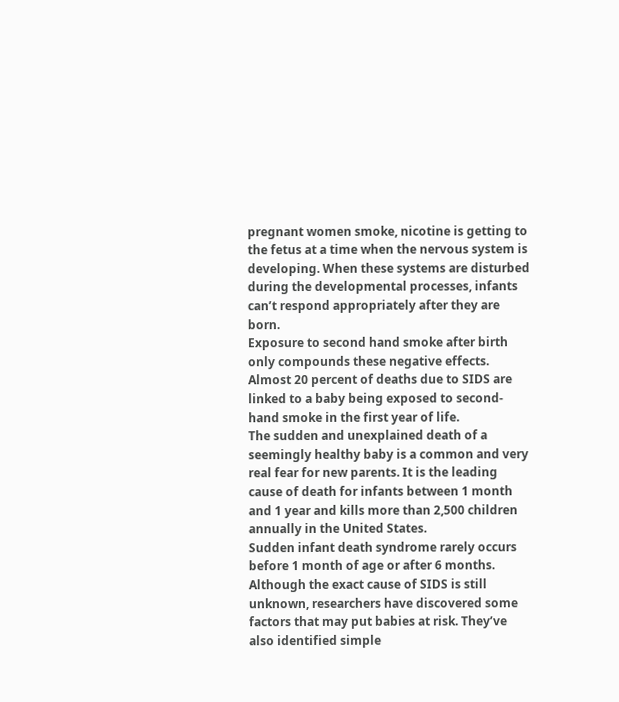pregnant women smoke, nicotine is getting to the fetus at a time when the nervous system is developing. When these systems are disturbed during the developmental processes, infants can’t respond appropriately after they are born.
Exposure to second hand smoke after birth only compounds these negative effects. Almost 20 percent of deaths due to SIDS are linked to a baby being exposed to second-hand smoke in the first year of life.
The sudden and unexplained death of a seemingly healthy baby is a common and very real fear for new parents. It is the leading cause of death for infants between 1 month and 1 year and kills more than 2,500 children annually in the United States.
Sudden infant death syndrome rarely occurs before 1 month of age or after 6 months. Although the exact cause of SIDS is still unknown, researchers have discovered some factors that may put babies at risk. They’ve also identified simple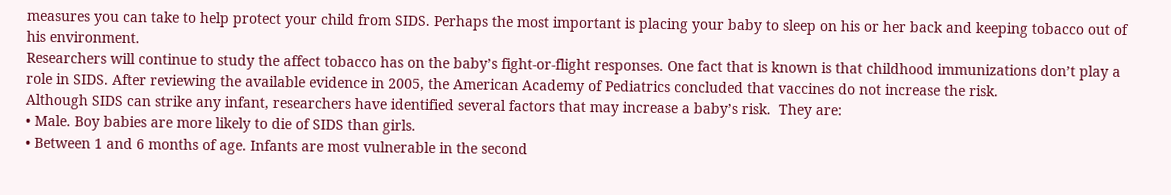measures you can take to help protect your child from SIDS. Perhaps the most important is placing your baby to sleep on his or her back and keeping tobacco out of his environment.
Researchers will continue to study the affect tobacco has on the baby’s fight-or-flight responses. One fact that is known is that childhood immunizations don’t play a role in SIDS. After reviewing the available evidence in 2005, the American Academy of Pediatrics concluded that vaccines do not increase the risk.
Although SIDS can strike any infant, researchers have identified several factors that may increase a baby’s risk.  They are:
• Male. Boy babies are more likely to die of SIDS than girls.
• Between 1 and 6 months of age. Infants are most vulnerable in the second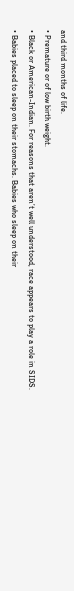and third months of life.
• Premature or of low birth weight.
• Black or American-Indian. For reasons that aren’t well understood, race appears to play a role in SIDS.
• Babies placed to sleep on their stomachs. Babies who sleep on their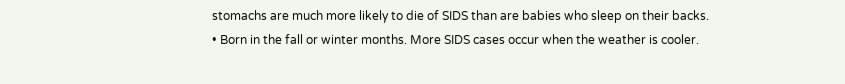stomachs are much more likely to die of SIDS than are babies who sleep on their backs.
• Born in the fall or winter months. More SIDS cases occur when the weather is cooler.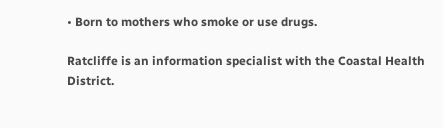• Born to mothers who smoke or use drugs.

Ratcliffe is an information specialist with the Coastal Health District.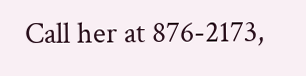Call her at 876-2173,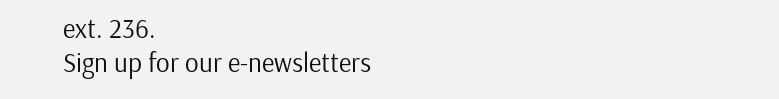ext. 236.
Sign up for our e-newsletters